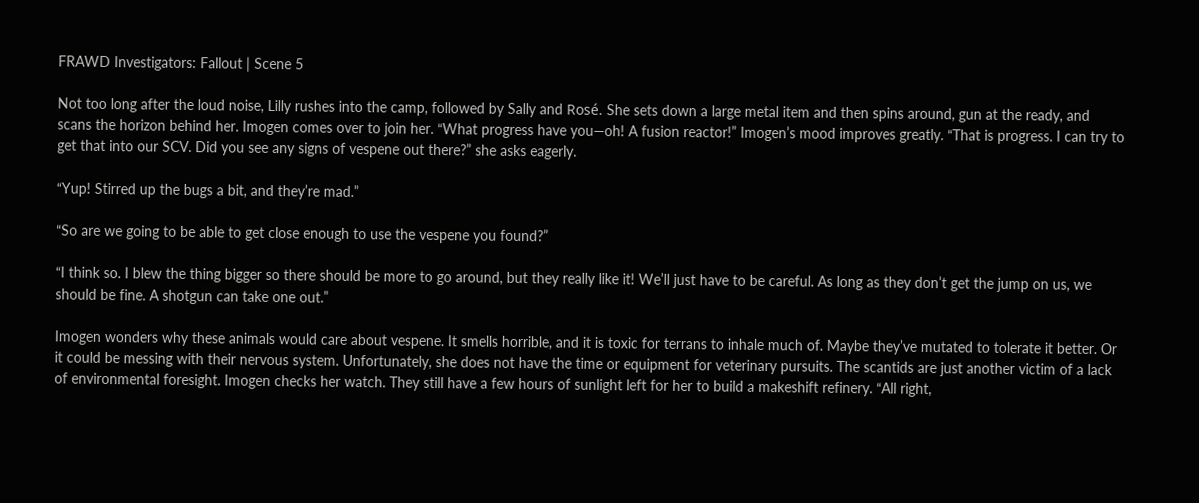FRAWD Investigators: Fallout | Scene 5

Not too long after the loud noise, Lilly rushes into the camp, followed by Sally and Rosé. She sets down a large metal item and then spins around, gun at the ready, and scans the horizon behind her. Imogen comes over to join her. “What progress have you—oh! A fusion reactor!” Imogen’s mood improves greatly. “That is progress. I can try to get that into our SCV. Did you see any signs of vespene out there?” she asks eagerly.

“Yup! Stirred up the bugs a bit, and they’re mad.”

“So are we going to be able to get close enough to use the vespene you found?”

“I think so. I blew the thing bigger so there should be more to go around, but they really like it! We’ll just have to be careful. As long as they don’t get the jump on us, we should be fine. A shotgun can take one out.”

Imogen wonders why these animals would care about vespene. It smells horrible, and it is toxic for terrans to inhale much of. Maybe they’ve mutated to tolerate it better. Or it could be messing with their nervous system. Unfortunately, she does not have the time or equipment for veterinary pursuits. The scantids are just another victim of a lack of environmental foresight. Imogen checks her watch. They still have a few hours of sunlight left for her to build a makeshift refinery. “All right,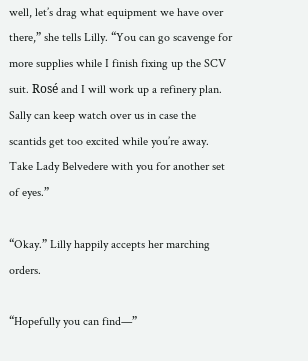well, let’s drag what equipment we have over there,” she tells Lilly. “You can go scavenge for more supplies while I finish fixing up the SCV suit. Rosé and I will work up a refinery plan. Sally can keep watch over us in case the scantids get too excited while you’re away. Take Lady Belvedere with you for another set of eyes.”

“Okay.” Lilly happily accepts her marching orders.

“Hopefully you can find—”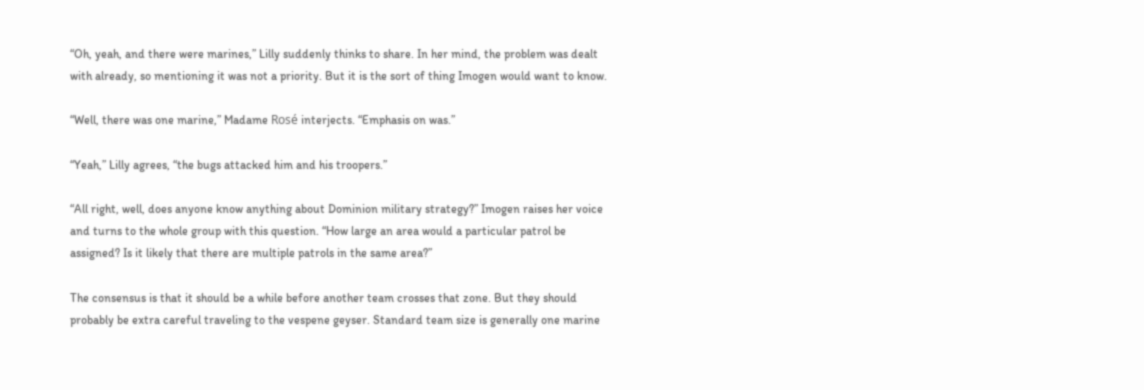“Oh, yeah, and there were marines,” Lilly suddenly thinks to share. In her mind, the problem was dealt with already, so mentioning it was not a priority. But it is the sort of thing Imogen would want to know.

“Well, there was one marine,” Madame Rosé interjects. “Emphasis on was.”

“Yeah,” Lilly agrees, “the bugs attacked him and his troopers.”

“All right, well, does anyone know anything about Dominion military strategy?” Imogen raises her voice and turns to the whole group with this question. “How large an area would a particular patrol be assigned? Is it likely that there are multiple patrols in the same area?”

The consensus is that it should be a while before another team crosses that zone. But they should probably be extra careful traveling to the vespene geyser. Standard team size is generally one marine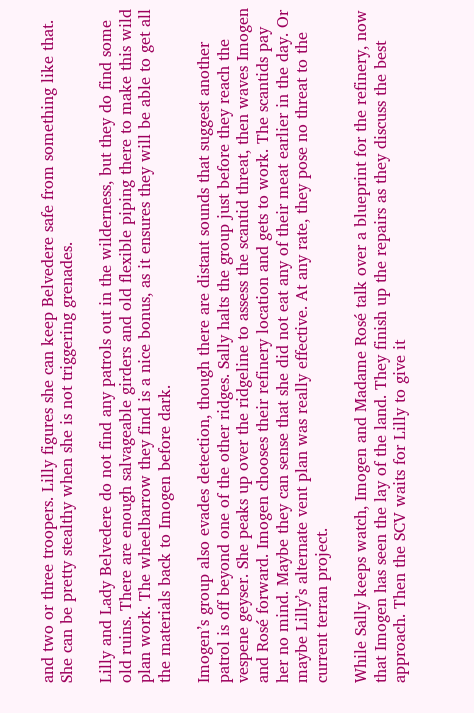and two or three troopers. Lilly figures she can keep Belvedere safe from something like that. She can be pretty stealthy when she is not triggering grenades.

Lilly and Lady Belvedere do not find any patrols out in the wilderness, but they do find some old ruins. There are enough salvageable girders and old flexible piping there to make this wild plan work. The wheelbarrow they find is a nice bonus, as it ensures they will be able to get all the materials back to Imogen before dark.

Imogen’s group also evades detection, though there are distant sounds that suggest another patrol is off beyond one of the other ridges. Sally halts the group just before they reach the vespene geyser. She peaks up over the ridgeline to assess the scantid threat, then waves Imogen and Rosé forward. Imogen chooses their refinery location and gets to work. The scantids pay her no mind. Maybe they can sense that she did not eat any of their meat earlier in the day. Or maybe Lilly’s alternate vent plan was really effective. At any rate, they pose no threat to the current terran project.

While Sally keeps watch, Imogen and Madame Rosé talk over a blueprint for the refinery, now that Imogen has seen the lay of the land. They finish up the repairs as they discuss the best approach. Then the SCV waits for Lilly to give it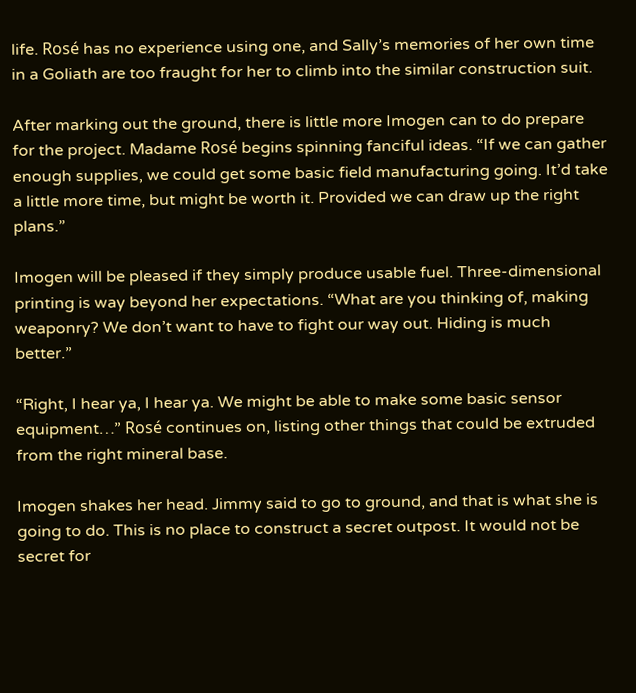life. Rosé has no experience using one, and Sally’s memories of her own time in a Goliath are too fraught for her to climb into the similar construction suit.

After marking out the ground, there is little more Imogen can to do prepare for the project. Madame Rosé begins spinning fanciful ideas. “If we can gather enough supplies, we could get some basic field manufacturing going. It’d take a little more time, but might be worth it. Provided we can draw up the right plans.”

Imogen will be pleased if they simply produce usable fuel. Three-dimensional printing is way beyond her expectations. “What are you thinking of, making weaponry? We don’t want to have to fight our way out. Hiding is much better.”

“Right, I hear ya, I hear ya. We might be able to make some basic sensor equipment…” Rosé continues on, listing other things that could be extruded from the right mineral base.

Imogen shakes her head. Jimmy said to go to ground, and that is what she is going to do. This is no place to construct a secret outpost. It would not be secret for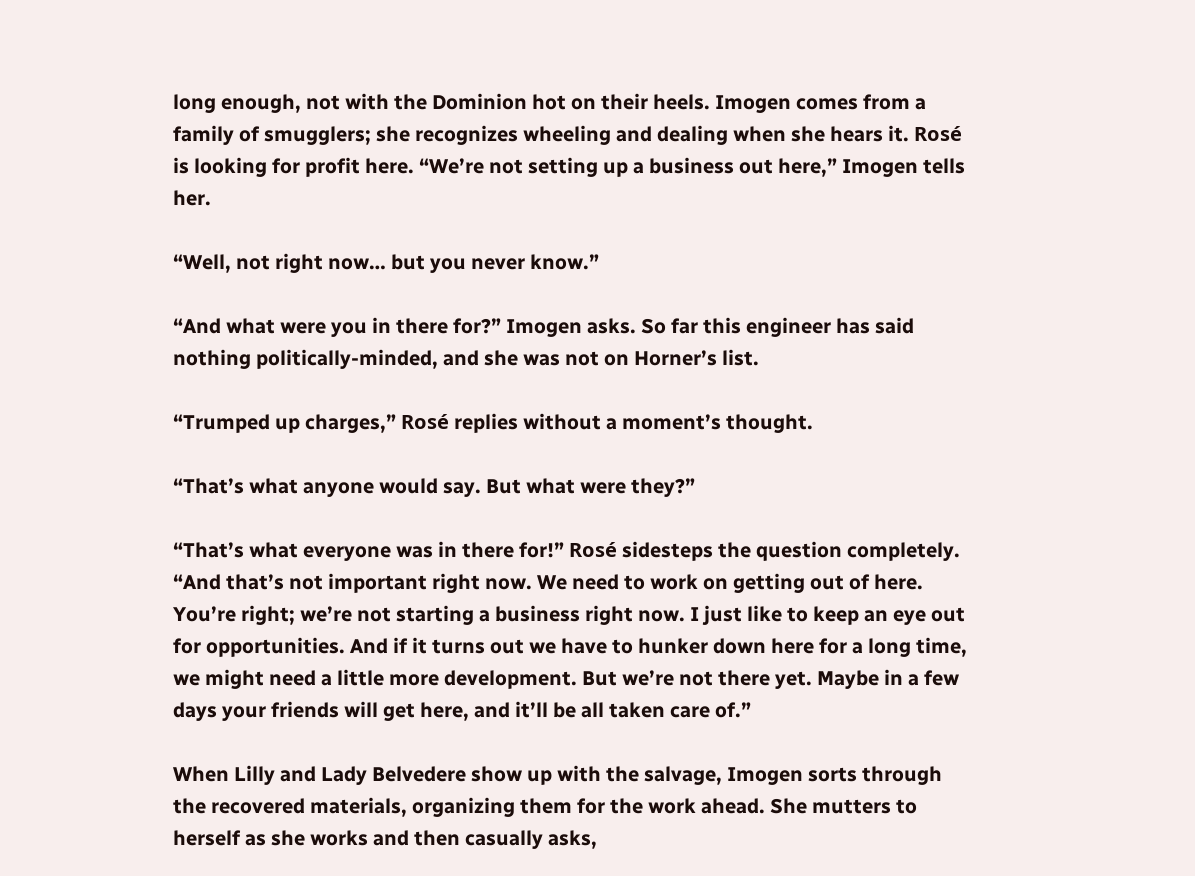long enough, not with the Dominion hot on their heels. Imogen comes from a family of smugglers; she recognizes wheeling and dealing when she hears it. Rosé is looking for profit here. “We’re not setting up a business out here,” Imogen tells her.

“Well, not right now… but you never know.”

“And what were you in there for?” Imogen asks. So far this engineer has said nothing politically-minded, and she was not on Horner’s list.

“Trumped up charges,” Rosé replies without a moment’s thought.

“That’s what anyone would say. But what were they?”

“That’s what everyone was in there for!” Rosé sidesteps the question completely. “And that’s not important right now. We need to work on getting out of here. You’re right; we’re not starting a business right now. I just like to keep an eye out for opportunities. And if it turns out we have to hunker down here for a long time, we might need a little more development. But we’re not there yet. Maybe in a few days your friends will get here, and it’ll be all taken care of.”

When Lilly and Lady Belvedere show up with the salvage, Imogen sorts through the recovered materials, organizing them for the work ahead. She mutters to herself as she works and then casually asks,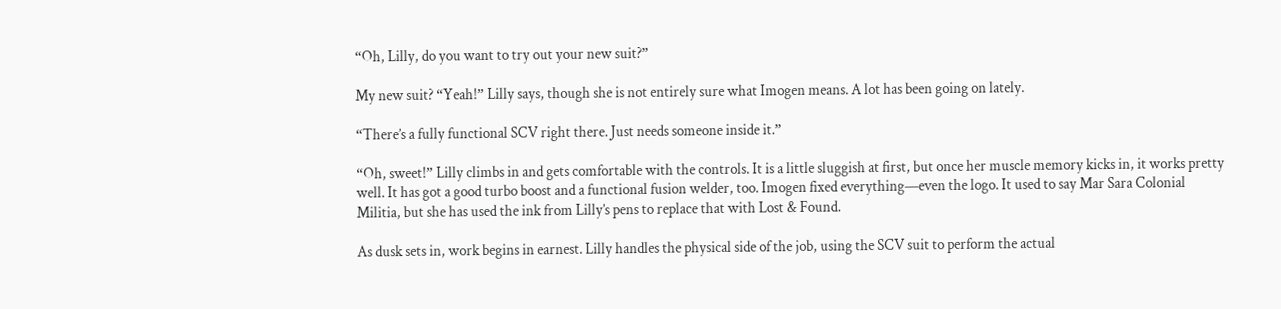“Oh, Lilly, do you want to try out your new suit?”

My new suit? “Yeah!” Lilly says, though she is not entirely sure what Imogen means. A lot has been going on lately.

“There’s a fully functional SCV right there. Just needs someone inside it.”

“Oh, sweet!” Lilly climbs in and gets comfortable with the controls. It is a little sluggish at first, but once her muscle memory kicks in, it works pretty well. It has got a good turbo boost and a functional fusion welder, too. Imogen fixed everything—even the logo. It used to say Mar Sara Colonial Militia, but she has used the ink from Lilly’s pens to replace that with Lost & Found.

As dusk sets in, work begins in earnest. Lilly handles the physical side of the job, using the SCV suit to perform the actual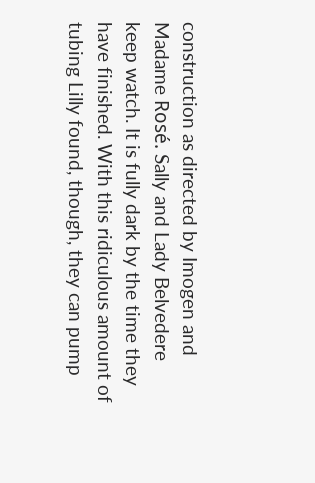construction as directed by Imogen and Madame Rosé. Sally and Lady Belvedere keep watch. It is fully dark by the time they have finished. With this ridiculous amount of tubing Lilly found, though, they can pump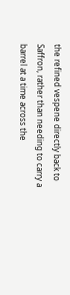the refined vespene directly back to Saffron, rather than needing to carry a barrel at a time across the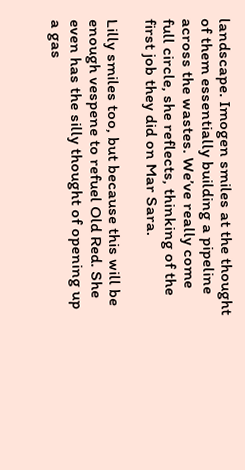landscape. Imogen smiles at the thought of them essentially building a pipeline across the wastes. We’ve really come full circle, she reflects, thinking of the first job they did on Mar Sara.

Lilly smiles too, but because this will be enough vespene to refuel Old Red. She even has the silly thought of opening up a gas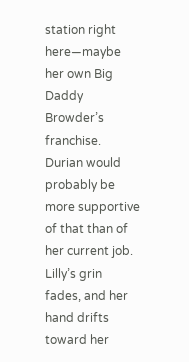station right here—maybe her own Big Daddy Browder’s franchise. Durian would probably be more supportive of that than of her current job. Lilly’s grin fades, and her hand drifts toward her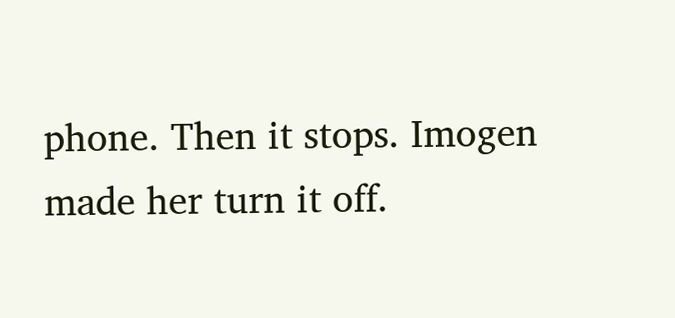phone. Then it stops. Imogen made her turn it off.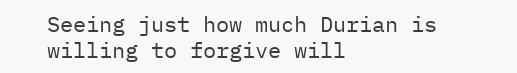Seeing just how much Durian is willing to forgive will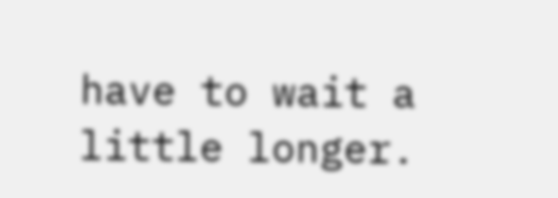have to wait a little longer.